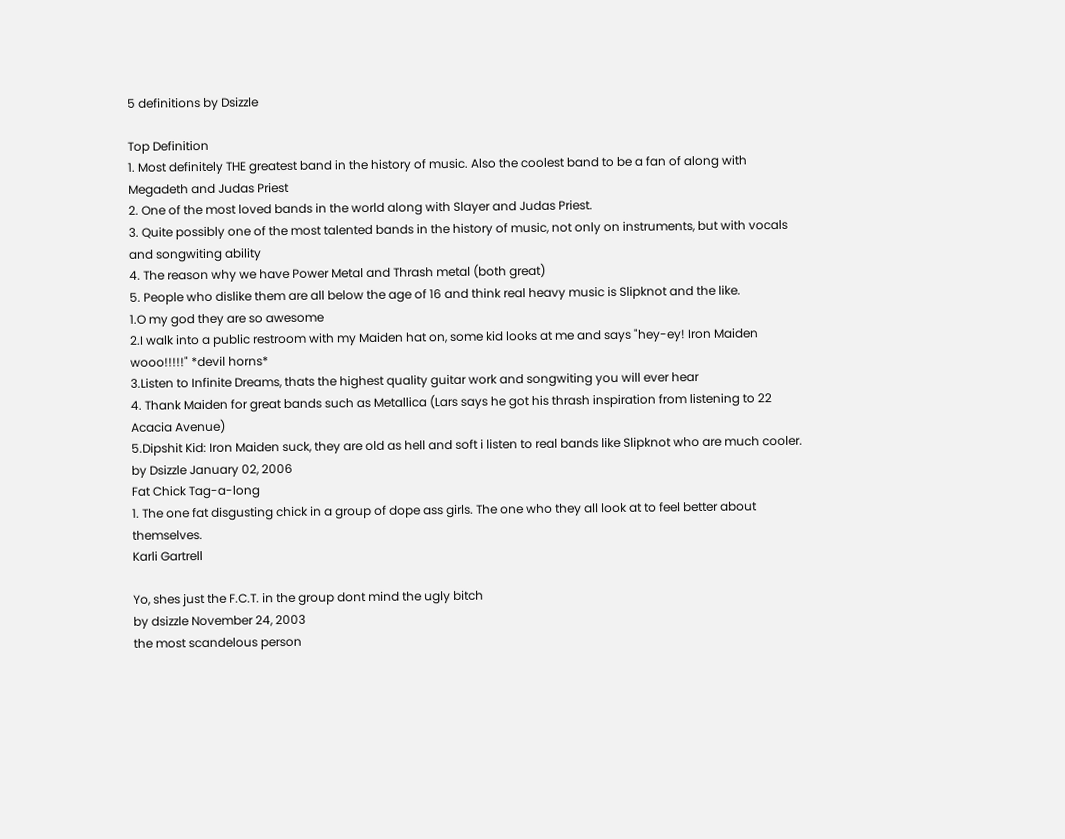5 definitions by Dsizzle

Top Definition
1. Most definitely THE greatest band in the history of music. Also the coolest band to be a fan of along with Megadeth and Judas Priest
2. One of the most loved bands in the world along with Slayer and Judas Priest.
3. Quite possibly one of the most talented bands in the history of music, not only on instruments, but with vocals and songwiting ability
4. The reason why we have Power Metal and Thrash metal (both great)
5. People who dislike them are all below the age of 16 and think real heavy music is Slipknot and the like.
1.O my god they are so awesome
2.I walk into a public restroom with my Maiden hat on, some kid looks at me and says "hey-ey! Iron Maiden wooo!!!!!" *devil horns*
3.Listen to Infinite Dreams, thats the highest quality guitar work and songwiting you will ever hear
4. Thank Maiden for great bands such as Metallica (Lars says he got his thrash inspiration from listening to 22 Acacia Avenue)
5.Dipshit Kid: Iron Maiden suck, they are old as hell and soft i listen to real bands like Slipknot who are much cooler.
by Dsizzle January 02, 2006
Fat Chick Tag-a-long
1. The one fat disgusting chick in a group of dope ass girls. The one who they all look at to feel better about themselves.
Karli Gartrell

Yo, shes just the F.C.T. in the group dont mind the ugly bitch
by dsizzle November 24, 2003
the most scandelous person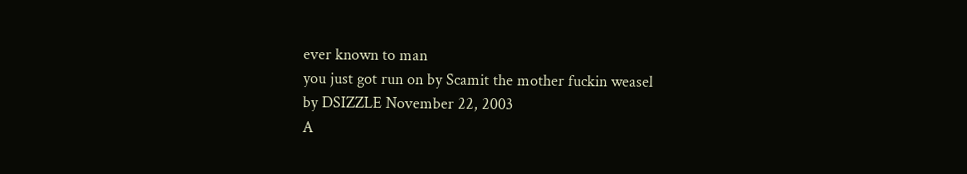ever known to man
you just got run on by Scamit the mother fuckin weasel
by DSIZZLE November 22, 2003
A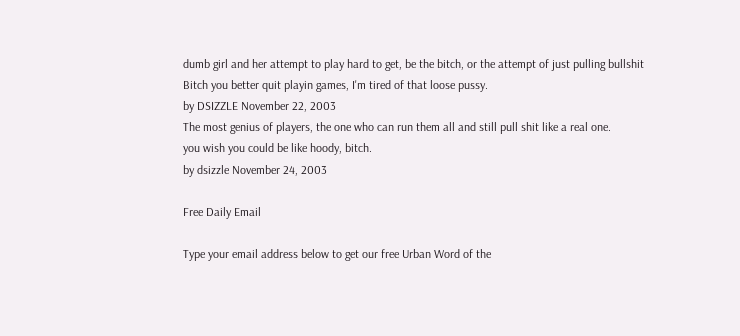dumb girl and her attempt to play hard to get, be the bitch, or the attempt of just pulling bullshit
Bitch you better quit playin games, I'm tired of that loose pussy.
by DSIZZLE November 22, 2003
The most genius of players, the one who can run them all and still pull shit like a real one.
you wish you could be like hoody, bitch.
by dsizzle November 24, 2003

Free Daily Email

Type your email address below to get our free Urban Word of the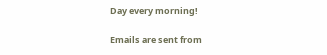Day every morning!

Emails are sent from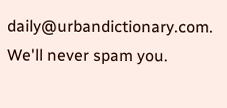daily@urbandictionary.com. We'll never spam you.